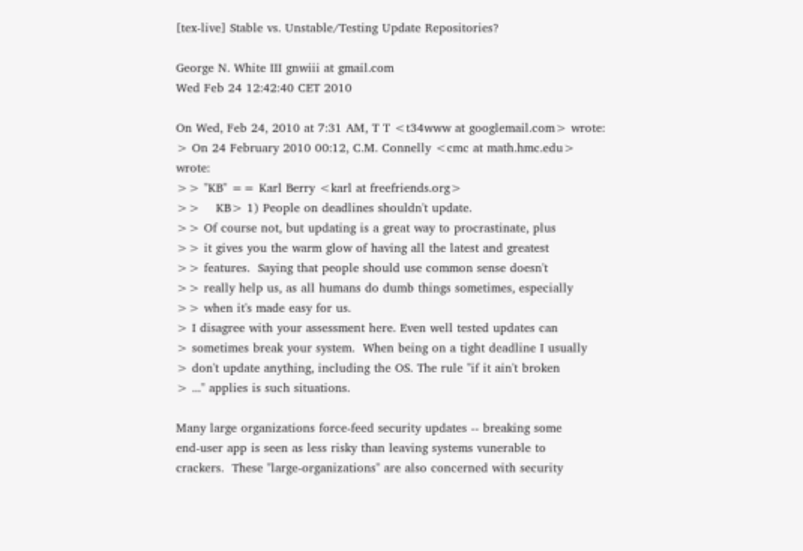[tex-live] Stable vs. Unstable/Testing Update Repositories?

George N. White III gnwiii at gmail.com
Wed Feb 24 12:42:40 CET 2010

On Wed, Feb 24, 2010 at 7:31 AM, T T <t34www at googlemail.com> wrote:
> On 24 February 2010 00:12, C.M. Connelly <cmc at math.hmc.edu> wrote:
>> "KB" == Karl Berry <karl at freefriends.org>
>>    KB> 1) People on deadlines shouldn't update.
>> Of course not, but updating is a great way to procrastinate, plus
>> it gives you the warm glow of having all the latest and greatest
>> features.  Saying that people should use common sense doesn't
>> really help us, as all humans do dumb things sometimes, especially
>> when it's made easy for us.
> I disagree with your assessment here. Even well tested updates can
> sometimes break your system.  When being on a tight deadline I usually
> don't update anything, including the OS. The rule "if it ain't broken
> ..." applies is such situations.

Many large organizations force-feed security updates -- breaking some
end-user app is seen as less risky than leaving systems vunerable to
crackers.  These "large-organizations" are also concerned with security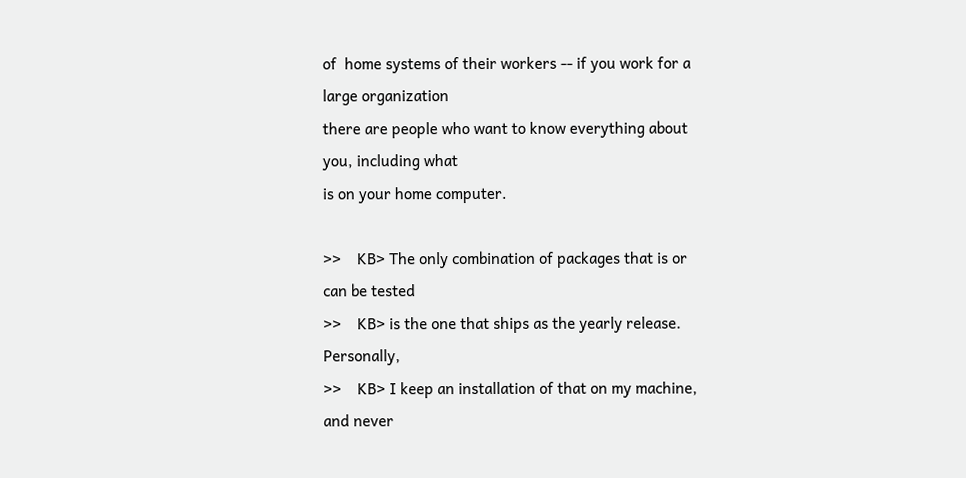of  home systems of their workers -- if you work for a large organization
there are people who want to know everything about you, including what
is on your home computer.

>>    KB> The only combination of packages that is or can be tested
>>    KB> is the one that ships as the yearly release.  Personally,
>>    KB> I keep an installation of that on my machine, and never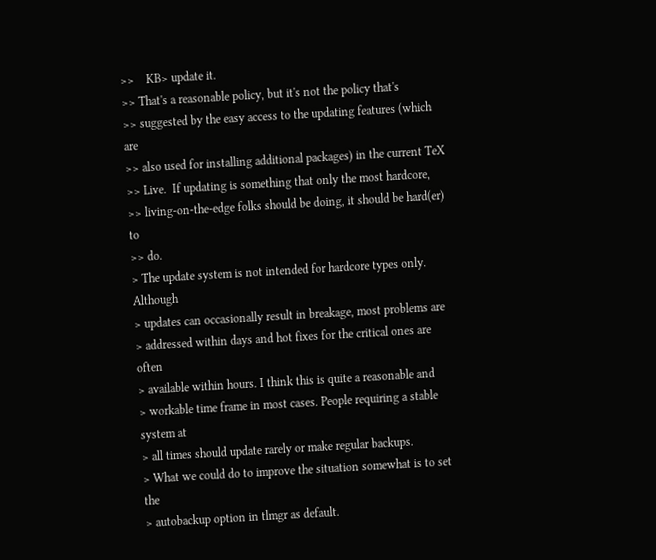>>    KB> update it.
>> That's a reasonable policy, but it's not the policy that's
>> suggested by the easy access to the updating features (which are
>> also used for installing additional packages) in the current TeX
>> Live.  If updating is something that only the most hardcore,
>> living-on-the-edge folks should be doing, it should be hard(er) to
>> do.
> The update system is not intended for hardcore types only. Although
> updates can occasionally result in breakage, most problems are
> addressed within days and hot fixes for the critical ones are often
> available within hours. I think this is quite a reasonable and
> workable time frame in most cases. People requiring a stable system at
> all times should update rarely or make regular backups.
> What we could do to improve the situation somewhat is to set the
> autobackup option in tlmgr as default.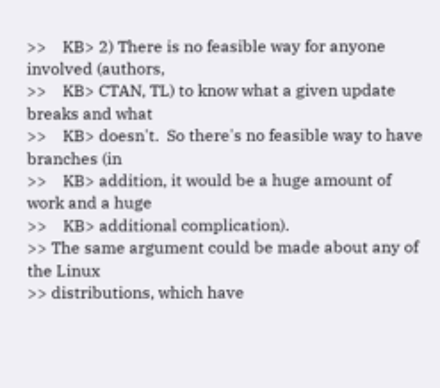>>    KB> 2) There is no feasible way for anyone involved (authors,
>>    KB> CTAN, TL) to know what a given update breaks and what
>>    KB> doesn't.  So there's no feasible way to have branches (in
>>    KB> addition, it would be a huge amount of work and a huge
>>    KB> additional complication).
>> The same argument could be made about any of the Linux
>> distributions, which have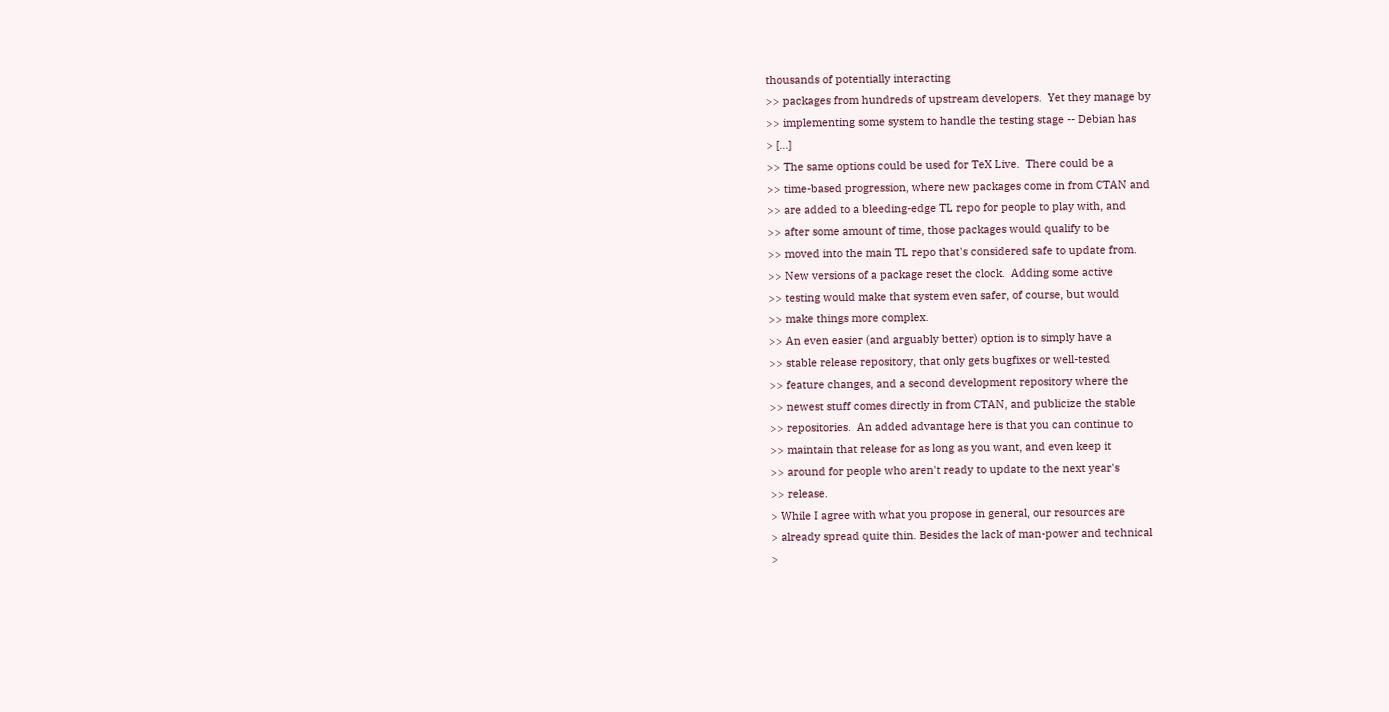thousands of potentially interacting
>> packages from hundreds of upstream developers.  Yet they manage by
>> implementing some system to handle the testing stage -- Debian has
> [...]
>> The same options could be used for TeX Live.  There could be a
>> time-based progression, where new packages come in from CTAN and
>> are added to a bleeding-edge TL repo for people to play with, and
>> after some amount of time, those packages would qualify to be
>> moved into the main TL repo that's considered safe to update from.
>> New versions of a package reset the clock.  Adding some active
>> testing would make that system even safer, of course, but would
>> make things more complex.
>> An even easier (and arguably better) option is to simply have a
>> stable release repository, that only gets bugfixes or well-tested
>> feature changes, and a second development repository where the
>> newest stuff comes directly in from CTAN, and publicize the stable
>> repositories.  An added advantage here is that you can continue to
>> maintain that release for as long as you want, and even keep it
>> around for people who aren't ready to update to the next year's
>> release.
> While I agree with what you propose in general, our resources are
> already spread quite thin. Besides the lack of man-power and technical
>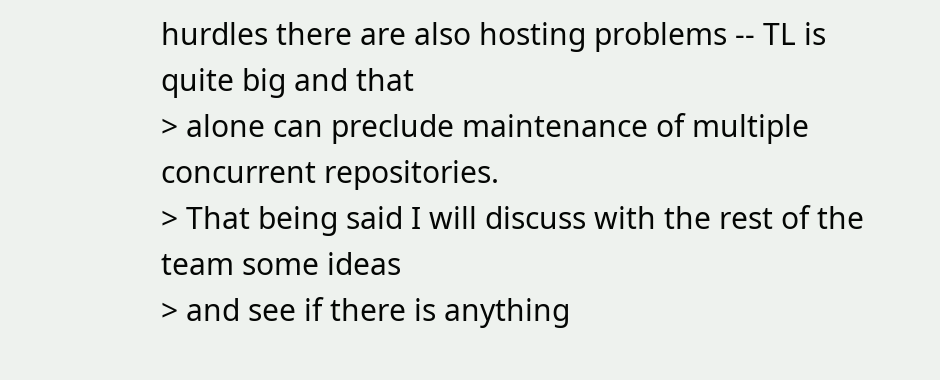hurdles there are also hosting problems -- TL is quite big and that
> alone can preclude maintenance of multiple concurrent repositories.
> That being said I will discuss with the rest of the team some ideas
> and see if there is anything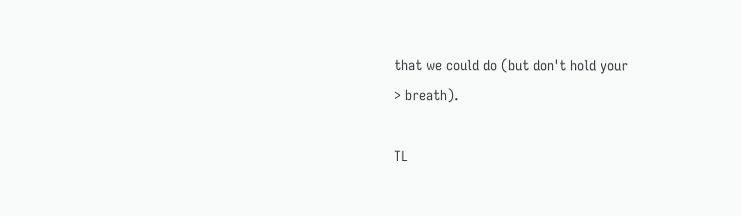that we could do (but don't hold your
> breath).

TL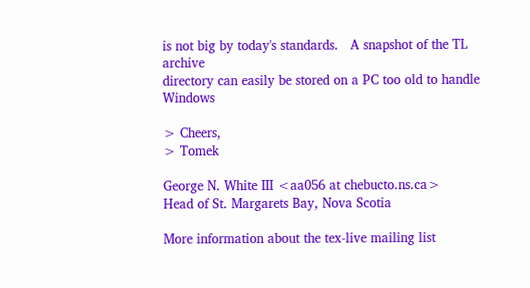is not big by today's standards.   A snapshot of the TL archive
directory can easily be stored on a PC too old to handle Windows

> Cheers,
> Tomek

George N. White III <aa056 at chebucto.ns.ca>
Head of St. Margarets Bay, Nova Scotia

More information about the tex-live mailing list